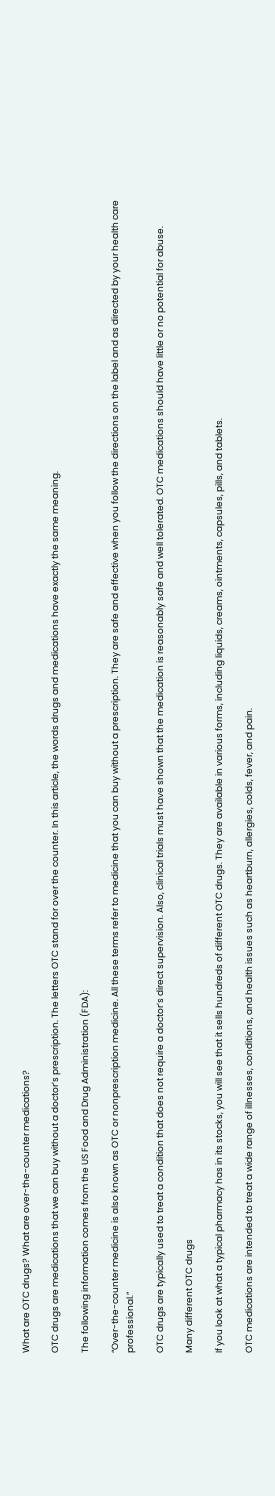What are OTC drugs? What are over-the-counter medications?

OTC drugs are medications that we can buy without a doctor’s prescription. The letters OTC stand for over the counter. In this article, the words drugs and medications have exactly the same meaning.

The following information comes from the US Food and Drug Administration (FDA):

“Over-the-counter medicine is also known as OTC or nonprescription medicine. All these terms refer to medicine that you can buy without a prescription. They are safe and effective when you follow the directions on the label and as directed by your health care professional.”

OTC drugs are typically used to treat a condition that does not require a doctor’s direct supervision. Also, clinical trials must have shown that the medication is reasonably safe and well tolerated. OTC medications should have little or no potential for abuse.

Many different OTC drugs

If you look at what a typical pharmacy has in its stocks, you will see that it sells hundreds of different OTC drugs. They are available in various forms, including liquids, creams, ointments, capsules, pills, and tablets.

OTC medications are intended to treat a wide range of illnesses, conditions, and health issues such as heartburn, allergies, colds, fever, and pain.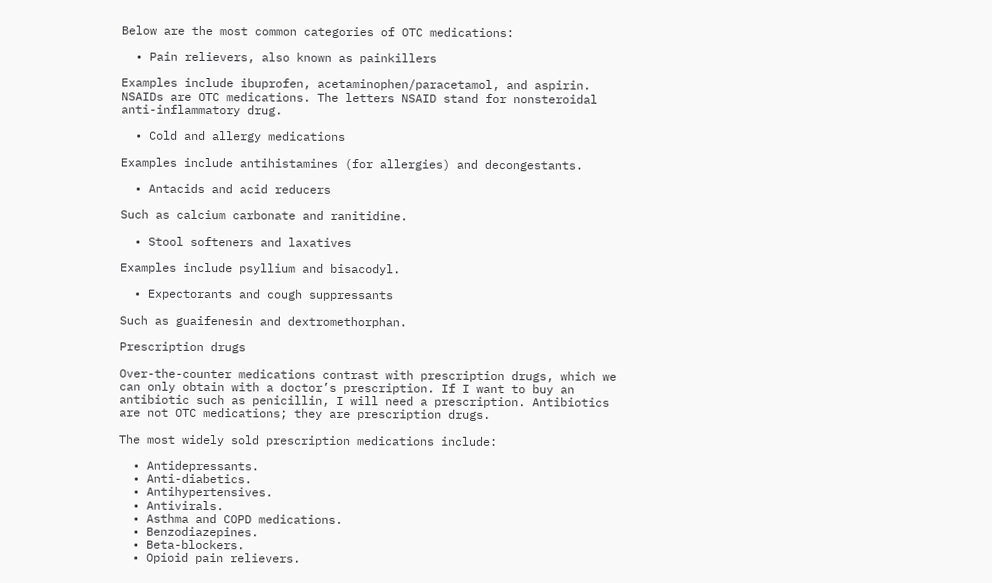Below are the most common categories of OTC medications:

  • Pain relievers, also known as painkillers

Examples include ibuprofen, acetaminophen/paracetamol, and aspirin. NSAIDs are OTC medications. The letters NSAID stand for nonsteroidal anti-inflammatory drug.

  • Cold and allergy medications

Examples include antihistamines (for allergies) and decongestants.

  • Antacids and acid reducers

Such as calcium carbonate and ranitidine.

  • Stool softeners and laxatives

Examples include psyllium and bisacodyl.

  • Expectorants and cough suppressants

Such as guaifenesin and dextromethorphan.

Prescription drugs

Over-the-counter medications contrast with prescription drugs, which we can only obtain with a doctor’s prescription. If I want to buy an antibiotic such as penicillin, I will need a prescription. Antibiotics are not OTC medications; they are prescription drugs.

The most widely sold prescription medications include:

  • Antidepressants.
  • Anti-diabetics.
  • Antihypertensives.
  • Antivirals.
  • Asthma and COPD medications.
  • Benzodiazepines.
  • Beta-blockers.
  • Opioid pain relievers.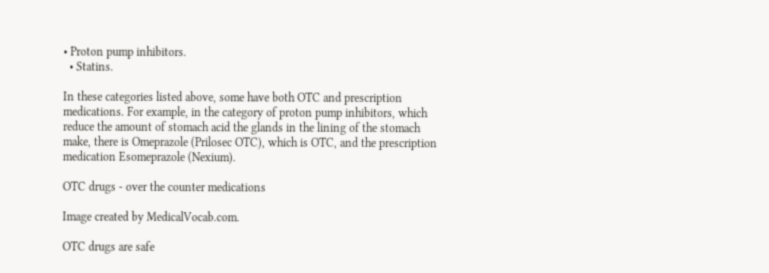• Proton pump inhibitors.
  • Statins.

In these categories listed above, some have both OTC and prescription medications. For example, in the category of proton pump inhibitors, which reduce the amount of stomach acid the glands in the lining of the stomach make, there is Omeprazole (Prilosec OTC), which is OTC, and the prescription medication Esomeprazole (Nexium).

OTC drugs - over the counter medications

Image created by MedicalVocab.com.

OTC drugs are safe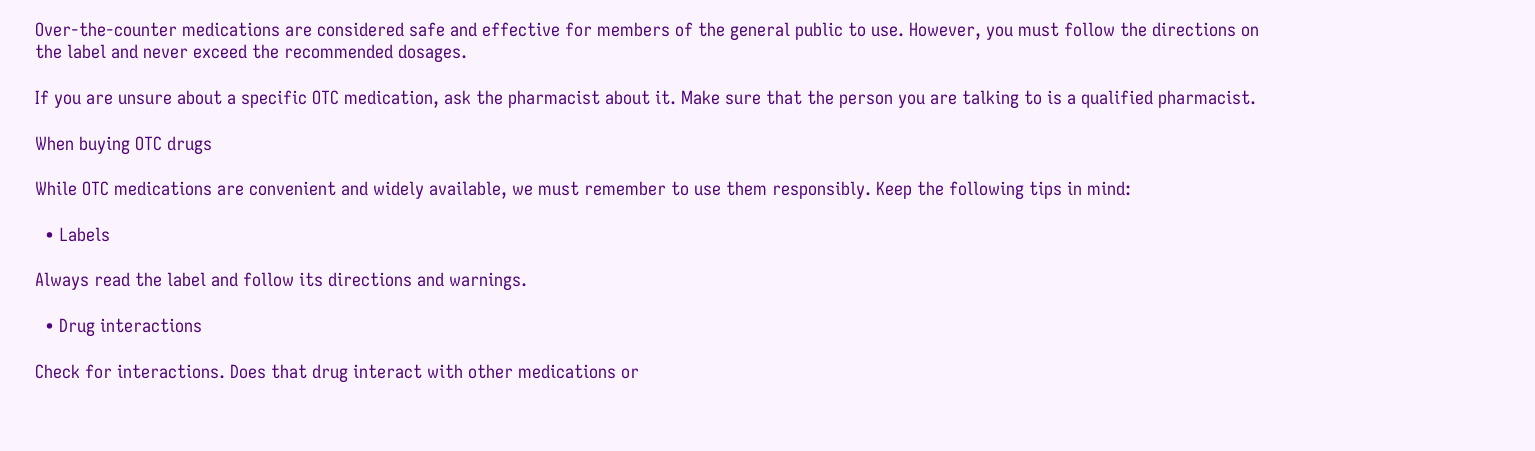Over-the-counter medications are considered safe and effective for members of the general public to use. However, you must follow the directions on the label and never exceed the recommended dosages.

If you are unsure about a specific OTC medication, ask the pharmacist about it. Make sure that the person you are talking to is a qualified pharmacist.

When buying OTC drugs

While OTC medications are convenient and widely available, we must remember to use them responsibly. Keep the following tips in mind:

  • Labels

Always read the label and follow its directions and warnings.

  • Drug interactions

Check for interactions. Does that drug interact with other medications or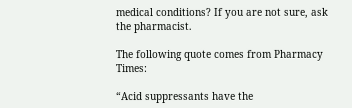medical conditions? If you are not sure, ask the pharmacist.

The following quote comes from Pharmacy Times:

“Acid suppressants have the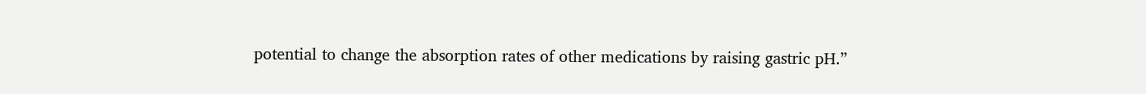potential to change the absorption rates of other medications by raising gastric pH.”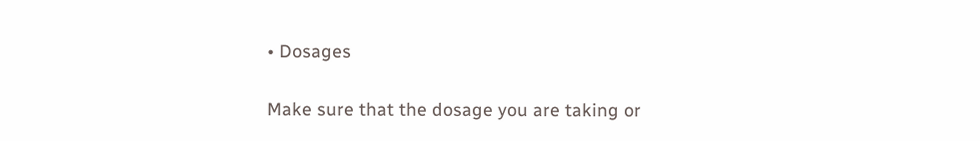• Dosages

Make sure that the dosage you are taking or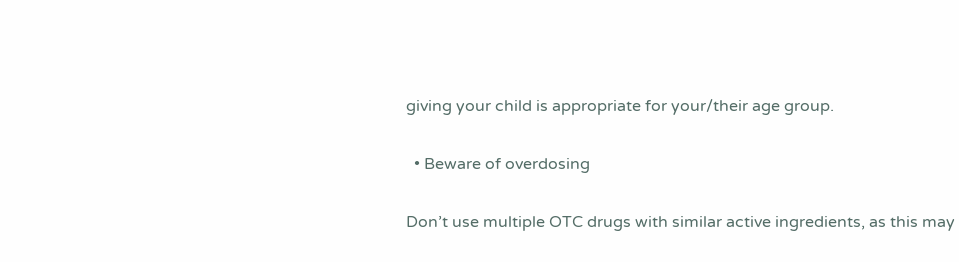giving your child is appropriate for your/their age group.

  • Beware of overdosing

Don’t use multiple OTC drugs with similar active ingredients, as this may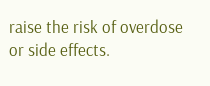raise the risk of overdose or side effects.